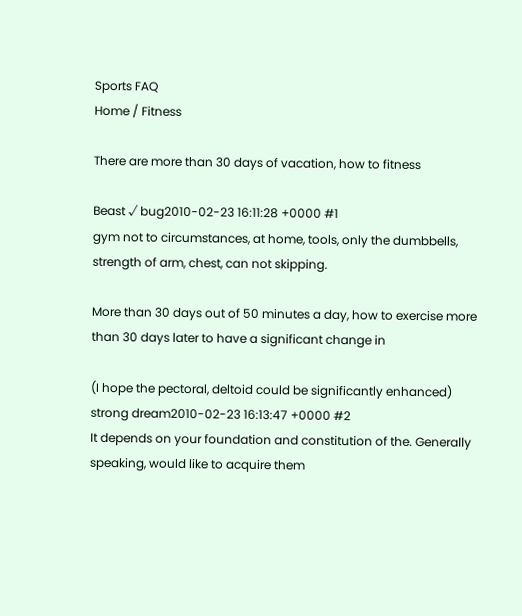Sports FAQ
Home / Fitness

There are more than 30 days of vacation, how to fitness

Beast √ bug2010-02-23 16:11:28 +0000 #1
gym not to circumstances, at home, tools, only the dumbbells, strength of arm, chest, can not skipping.

More than 30 days out of 50 minutes a day, how to exercise more than 30 days later to have a significant change in

(I hope the pectoral, deltoid could be significantly enhanced)
strong dream2010-02-23 16:13:47 +0000 #2
It depends on your foundation and constitution of the. Generally speaking, would like to acquire them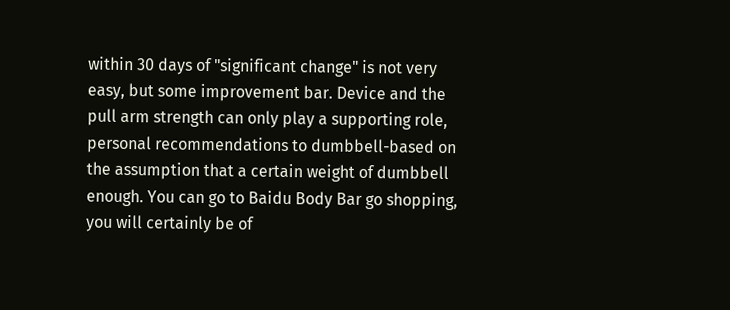within 30 days of "significant change" is not very easy, but some improvement bar. Device and the pull arm strength can only play a supporting role, personal recommendations to dumbbell-based on the assumption that a certain weight of dumbbell enough. You can go to Baidu Body Bar go shopping, you will certainly be of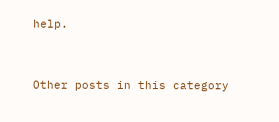help.



Other posts in this category